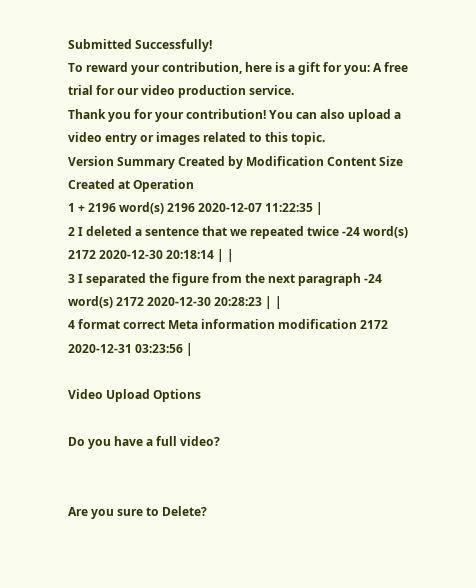Submitted Successfully!
To reward your contribution, here is a gift for you: A free trial for our video production service.
Thank you for your contribution! You can also upload a video entry or images related to this topic.
Version Summary Created by Modification Content Size Created at Operation
1 + 2196 word(s) 2196 2020-12-07 11:22:35 |
2 I deleted a sentence that we repeated twice -24 word(s) 2172 2020-12-30 20:18:14 | |
3 I separated the figure from the next paragraph -24 word(s) 2172 2020-12-30 20:28:23 | |
4 format correct Meta information modification 2172 2020-12-31 03:23:56 |

Video Upload Options

Do you have a full video?


Are you sure to Delete?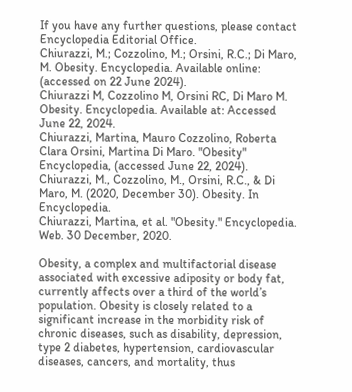If you have any further questions, please contact Encyclopedia Editorial Office.
Chiurazzi, M.; Cozzolino, M.; Orsini, R.C.; Di Maro, M. Obesity. Encyclopedia. Available online: (accessed on 22 June 2024).
Chiurazzi M, Cozzolino M, Orsini RC, Di Maro M. Obesity. Encyclopedia. Available at: Accessed June 22, 2024.
Chiurazzi, Martina, Mauro Cozzolino, Roberta Clara Orsini, Martina Di Maro. "Obesity" Encyclopedia, (accessed June 22, 2024).
Chiurazzi, M., Cozzolino, M., Orsini, R.C., & Di Maro, M. (2020, December 30). Obesity. In Encyclopedia.
Chiurazzi, Martina, et al. "Obesity." Encyclopedia. Web. 30 December, 2020.

Obesity, a complex and multifactorial disease associated with excessive adiposity or body fat, currently affects over a third of the world’s population. Obesity is closely related to a significant increase in the morbidity risk of chronic diseases, such as disability, depression, type 2 diabetes, hypertension, cardiovascular diseases, cancers, and mortality, thus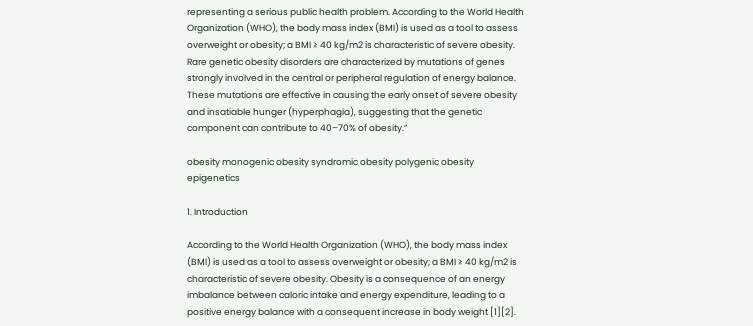representing a serious public health problem. According to the World Health Organization (WHO), the body mass index (BMI) is used as a tool to assess overweight or obesity; a BMI ≥ 40 kg/m2 is characteristic of severe obesity. Rare genetic obesity disorders are characterized by mutations of genes strongly involved in the central or peripheral regulation of energy balance. These mutations are effective in causing the early onset of severe obesity and insatiable hunger (hyperphagia), suggesting that the genetic component can contribute to 40–70% of obesity.”

obesity monogenic obesity syndromic obesity polygenic obesity epigenetics

1. Introduction

According to the World Health Organization (WHO), the body mass index (BMI) is used as a tool to assess overweight or obesity; a BMI ≥ 40 kg/m2 is characteristic of severe obesity. Obesity is a consequence of an energy imbalance between caloric intake and energy expenditure, leading to a positive energy balance with a consequent increase in body weight [1][2].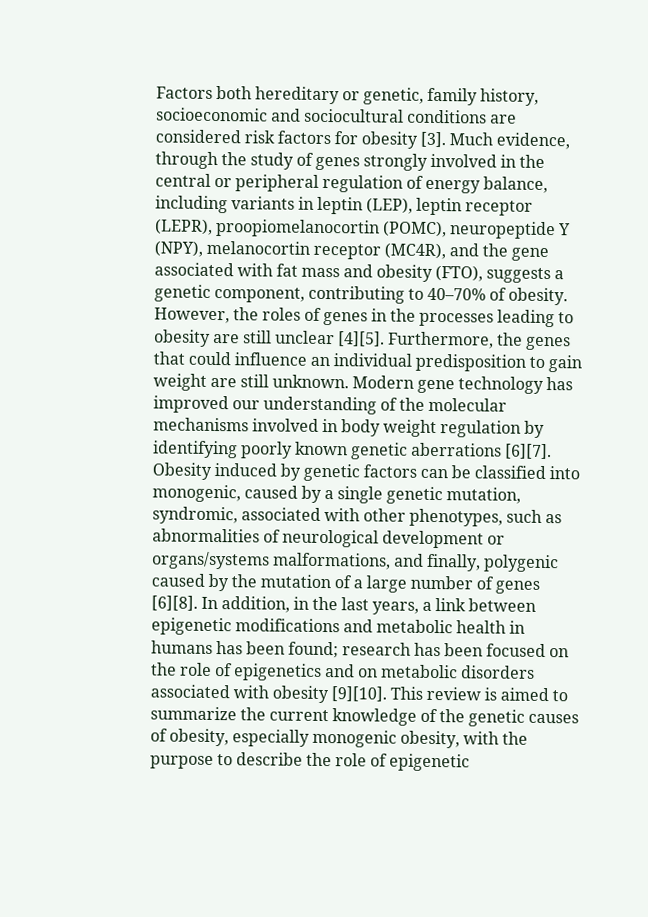Factors both hereditary or genetic, family history, socioeconomic and sociocultural conditions are considered risk factors for obesity [3]. Much evidence, through the study of genes strongly involved in the central or peripheral regulation of energy balance, including variants in leptin (LEP), leptin receptor (LEPR), proopiomelanocortin (POMC), neuropeptide Y (NPY), melanocortin receptor (MC4R), and the gene associated with fat mass and obesity (FTO), suggests a genetic component, contributing to 40–70% of obesity. However, the roles of genes in the processes leading to obesity are still unclear [4][5]. Furthermore, the genes that could influence an individual predisposition to gain weight are still unknown. Modern gene technology has improved our understanding of the molecular mechanisms involved in body weight regulation by identifying poorly known genetic aberrations [6][7]. Obesity induced by genetic factors can be classified into monogenic, caused by a single genetic mutation, syndromic, associated with other phenotypes, such as abnormalities of neurological development or organs/systems malformations, and finally, polygenic caused by the mutation of a large number of genes [6][8]. In addition, in the last years, a link between epigenetic modifications and metabolic health in humans has been found; research has been focused on the role of epigenetics and on metabolic disorders associated with obesity [9][10]. This review is aimed to summarize the current knowledge of the genetic causes of obesity, especially monogenic obesity, with the purpose to describe the role of epigenetic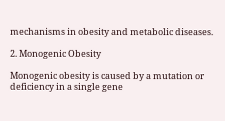mechanisms in obesity and metabolic diseases.

2. Monogenic Obesity

Monogenic obesity is caused by a mutation or deficiency in a single gene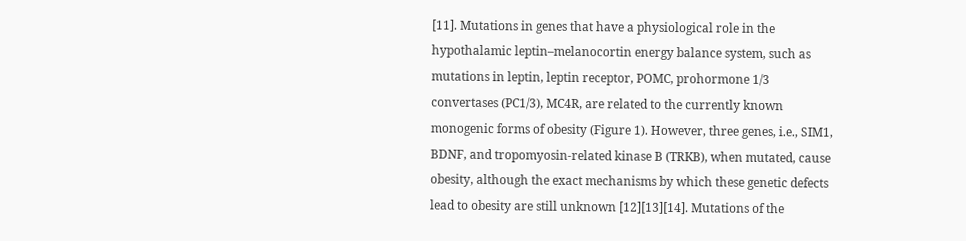[11]. Mutations in genes that have a physiological role in the hypothalamic leptin–melanocortin energy balance system, such as mutations in leptin, leptin receptor, POMC, prohormone 1/3 convertases (PC1/3), MC4R, are related to the currently known monogenic forms of obesity (Figure 1). However, three genes, i.e., SIM1, BDNF, and tropomyosin-related kinase B (TRKB), when mutated, cause obesity, although the exact mechanisms by which these genetic defects lead to obesity are still unknown [12][13][14]. Mutations of the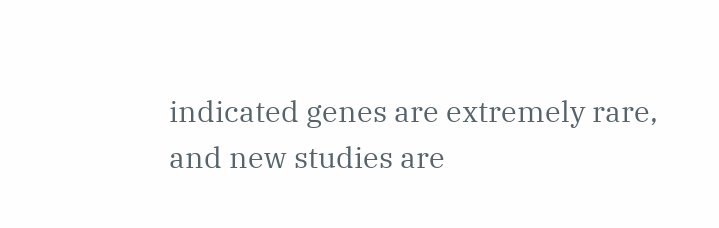indicated genes are extremely rare, and new studies are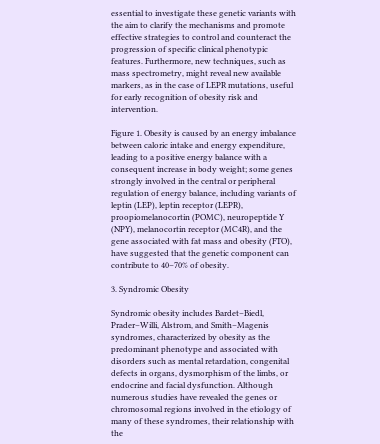essential to investigate these genetic variants with the aim to clarify the mechanisms and promote effective strategies to control and counteract the progression of specific clinical phenotypic features. Furthermore, new techniques, such as mass spectrometry, might reveal new available markers, as in the case of LEPR mutations, useful for early recognition of obesity risk and intervention.

Figure 1. Obesity is caused by an energy imbalance between caloric intake and energy expenditure, leading to a positive energy balance with a consequent increase in body weight; some genes strongly involved in the central or peripheral regulation of energy balance, including variants of leptin (LEP), leptin receptor (LEPR), proopiomelanocortin (POMC), neuropeptide Y (NPY), melanocortin receptor (MC4R), and the gene associated with fat mass and obesity (FTO), have suggested that the genetic component can contribute to 40–70% of obesity.

3. Syndromic Obesity

Syndromic obesity includes Bardet–Biedl, Prader–Willi, Alstrom, and Smith–Magenis syndromes, characterized by obesity as the predominant phenotype and associated with disorders such as mental retardation, congenital defects in organs, dysmorphism of the limbs, or endocrine and facial dysfunction. Although numerous studies have revealed the genes or chromosomal regions involved in the etiology of many of these syndromes, their relationship with the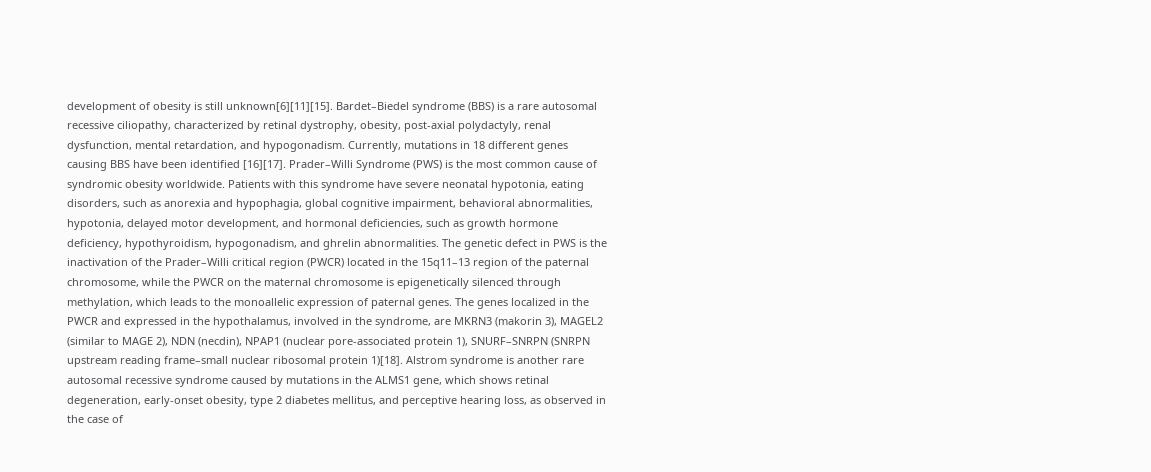development of obesity is still unknown[6][11][15]. Bardet–Biedel syndrome (BBS) is a rare autosomal recessive ciliopathy, characterized by retinal dystrophy, obesity, post-axial polydactyly, renal dysfunction, mental retardation, and hypogonadism. Currently, mutations in 18 different genes causing BBS have been identified [16][17]. Prader–Willi Syndrome (PWS) is the most common cause of syndromic obesity worldwide. Patients with this syndrome have severe neonatal hypotonia, eating disorders, such as anorexia and hypophagia, global cognitive impairment, behavioral abnormalities, hypotonia, delayed motor development, and hormonal deficiencies, such as growth hormone deficiency, hypothyroidism, hypogonadism, and ghrelin abnormalities. The genetic defect in PWS is the inactivation of the Prader–Willi critical region (PWCR) located in the 15q11–13 region of the paternal chromosome, while the PWCR on the maternal chromosome is epigenetically silenced through methylation, which leads to the monoallelic expression of paternal genes. The genes localized in the PWCR and expressed in the hypothalamus, involved in the syndrome, are MKRN3 (makorin 3), MAGEL2 (similar to MAGE 2), NDN (necdin), NPAP1 (nuclear pore-associated protein 1), SNURF–SNRPN (SNRPN upstream reading frame–small nuclear ribosomal protein 1)[18]. Alstrom syndrome is another rare autosomal recessive syndrome caused by mutations in the ALMS1 gene, which shows retinal degeneration, early-onset obesity, type 2 diabetes mellitus, and perceptive hearing loss, as observed in the case of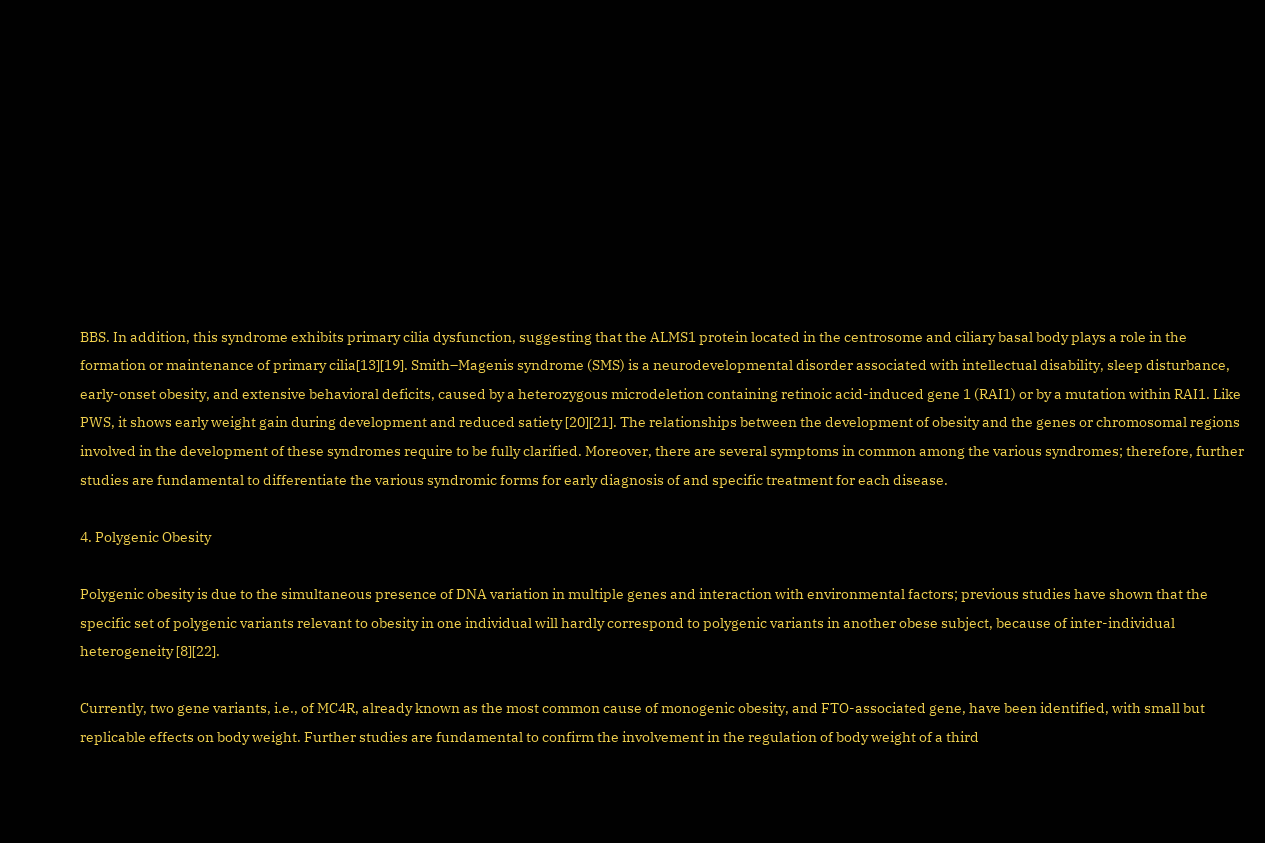BBS. In addition, this syndrome exhibits primary cilia dysfunction, suggesting that the ALMS1 protein located in the centrosome and ciliary basal body plays a role in the formation or maintenance of primary cilia[13][19]. Smith–Magenis syndrome (SMS) is a neurodevelopmental disorder associated with intellectual disability, sleep disturbance, early-onset obesity, and extensive behavioral deficits, caused by a heterozygous microdeletion containing retinoic acid-induced gene 1 (RAI1) or by a mutation within RAI1. Like PWS, it shows early weight gain during development and reduced satiety [20][21]. The relationships between the development of obesity and the genes or chromosomal regions involved in the development of these syndromes require to be fully clarified. Moreover, there are several symptoms in common among the various syndromes; therefore, further studies are fundamental to differentiate the various syndromic forms for early diagnosis of and specific treatment for each disease.

4. Polygenic Obesity

Polygenic obesity is due to the simultaneous presence of DNA variation in multiple genes and interaction with environmental factors; previous studies have shown that the specific set of polygenic variants relevant to obesity in one individual will hardly correspond to polygenic variants in another obese subject, because of inter-individual heterogeneity [8][22].

Currently, two gene variants, i.e., of MC4R, already known as the most common cause of monogenic obesity, and FTO-associated gene, have been identified, with small but replicable effects on body weight. Further studies are fundamental to confirm the involvement in the regulation of body weight of a third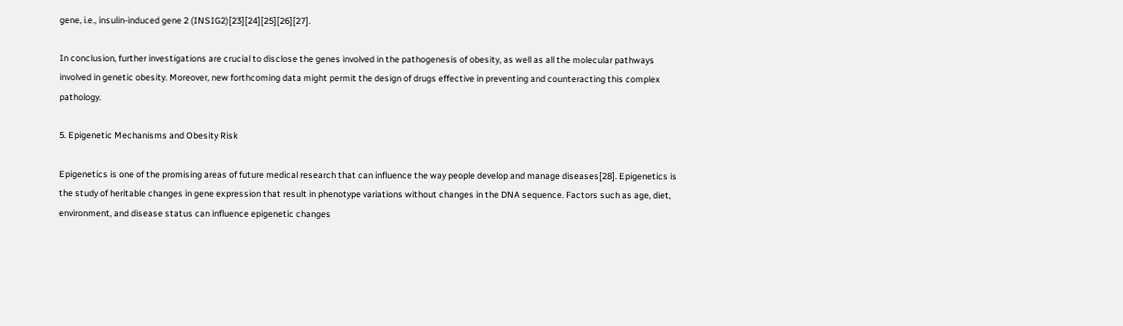gene, i.e., insulin-induced gene 2 (INSIG2)[23][24][25][26][27].

In conclusion, further investigations are crucial to disclose the genes involved in the pathogenesis of obesity, as well as all the molecular pathways involved in genetic obesity. Moreover, new forthcoming data might permit the design of drugs effective in preventing and counteracting this complex pathology.

5. Epigenetic Mechanisms and Obesity Risk

Epigenetics is one of the promising areas of future medical research that can influence the way people develop and manage diseases[28]. Epigenetics is the study of heritable changes in gene expression that result in phenotype variations without changes in the DNA sequence. Factors such as age, diet, environment, and disease status can influence epigenetic changes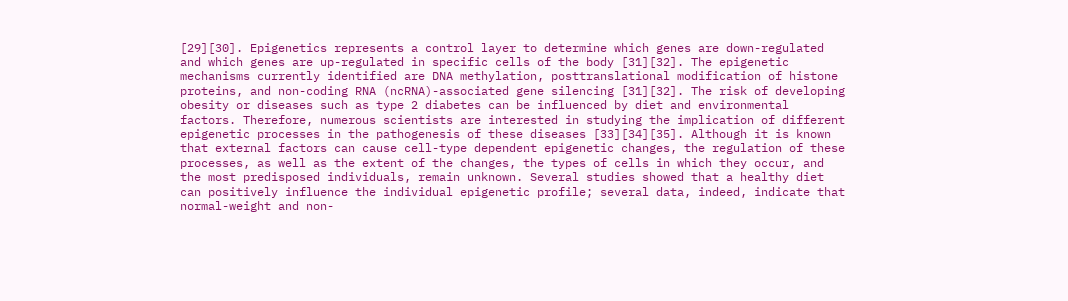[29][30]. Epigenetics represents a control layer to determine which genes are down-regulated and which genes are up-regulated in specific cells of the body [31][32]. The epigenetic mechanisms currently identified are DNA methylation, posttranslational modification of histone proteins, and non-coding RNA (ncRNA)-associated gene silencing [31][32]. The risk of developing obesity or diseases such as type 2 diabetes can be influenced by diet and environmental factors. Therefore, numerous scientists are interested in studying the implication of different epigenetic processes in the pathogenesis of these diseases [33][34][35]. Although it is known that external factors can cause cell-type dependent epigenetic changes, the regulation of these processes, as well as the extent of the changes, the types of cells in which they occur, and the most predisposed individuals, remain unknown. Several studies showed that a healthy diet can positively influence the individual epigenetic profile; several data, indeed, indicate that normal-weight and non-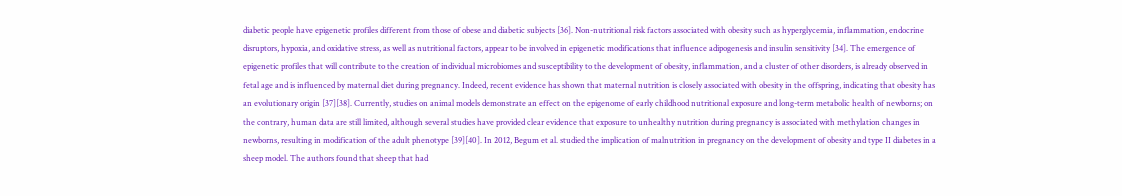diabetic people have epigenetic profiles different from those of obese and diabetic subjects [36]. Non-nutritional risk factors associated with obesity such as hyperglycemia, inflammation, endocrine disruptors, hypoxia, and oxidative stress, as well as nutritional factors, appear to be involved in epigenetic modifications that influence adipogenesis and insulin sensitivity [34]. The emergence of epigenetic profiles that will contribute to the creation of individual microbiomes and susceptibility to the development of obesity, inflammation, and a cluster of other disorders, is already observed in fetal age and is influenced by maternal diet during pregnancy. Indeed, recent evidence has shown that maternal nutrition is closely associated with obesity in the offspring, indicating that obesity has an evolutionary origin [37][38]. Currently, studies on animal models demonstrate an effect on the epigenome of early childhood nutritional exposure and long-term metabolic health of newborns; on the contrary, human data are still limited, although several studies have provided clear evidence that exposure to unhealthy nutrition during pregnancy is associated with methylation changes in newborns, resulting in modification of the adult phenotype [39][40]. In 2012, Begum et al. studied the implication of malnutrition in pregnancy on the development of obesity and type II diabetes in a sheep model. The authors found that sheep that had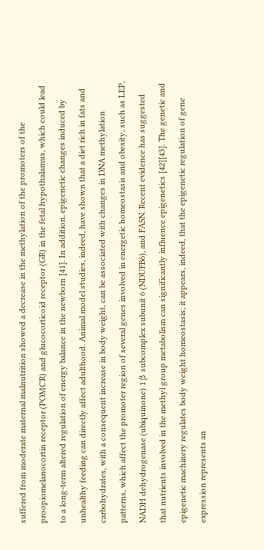suffered from moderate maternal malnutrition showed a decrease in the methylation of the promoters of the proopiomelanocortin receptor (POMCR) and glucocorticoid receptor (GR) in the fetal hypothalamus, which could lead to a long-term altered regulation of energy balance in the newborn [41]. In addition, epigenetic changes induced by unhealthy feeding can directly affect adulthood. Animal model studies, indeed, have shown that a diet rich in fats and carbohydrates, with a consequent increase in body weight, can be associated with changes in DNA methylation patterns, which affect the promoter region of several genes involved in energetic homeostasis and obesity, such as LEP, NADH dehydrogenase (ubiquinone) 1 β subcomplex subunit 6 (NDUFB6), and FASN. Recent evidence has suggested that nutrients involved in the methyl group metabolism can significantly influence epigenetics [42][43]. The genetic and epigenetic machinery regulates body weight homeostasis; it appears, indeed, that the epigenetic regulation of gene expression represents an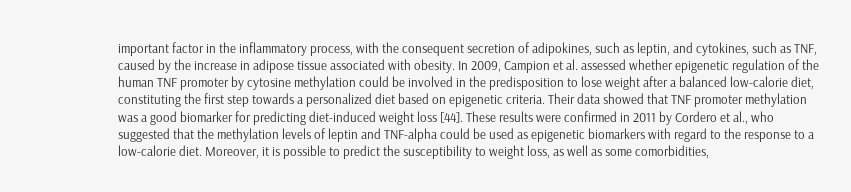important factor in the inflammatory process, with the consequent secretion of adipokines, such as leptin, and cytokines, such as TNF, caused by the increase in adipose tissue associated with obesity. In 2009, Campion et al. assessed whether epigenetic regulation of the human TNF promoter by cytosine methylation could be involved in the predisposition to lose weight after a balanced low-calorie diet, constituting the first step towards a personalized diet based on epigenetic criteria. Their data showed that TNF promoter methylation was a good biomarker for predicting diet-induced weight loss [44]. These results were confirmed in 2011 by Cordero et al., who suggested that the methylation levels of leptin and TNF-alpha could be used as epigenetic biomarkers with regard to the response to a low-calorie diet. Moreover, it is possible to predict the susceptibility to weight loss, as well as some comorbidities,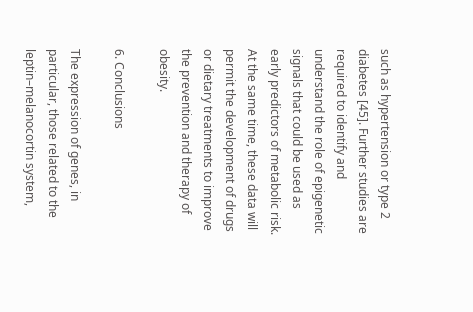such as hypertension or type 2 diabetes [45]. Further studies are required to identify and understand the role of epigenetic signals that could be used as early predictors of metabolic risk. At the same time, these data will permit the development of drugs or dietary treatments to improve the prevention and therapy of obesity.

6. Conclusions

The expression of genes, in particular, those related to the leptin–melanocortin system,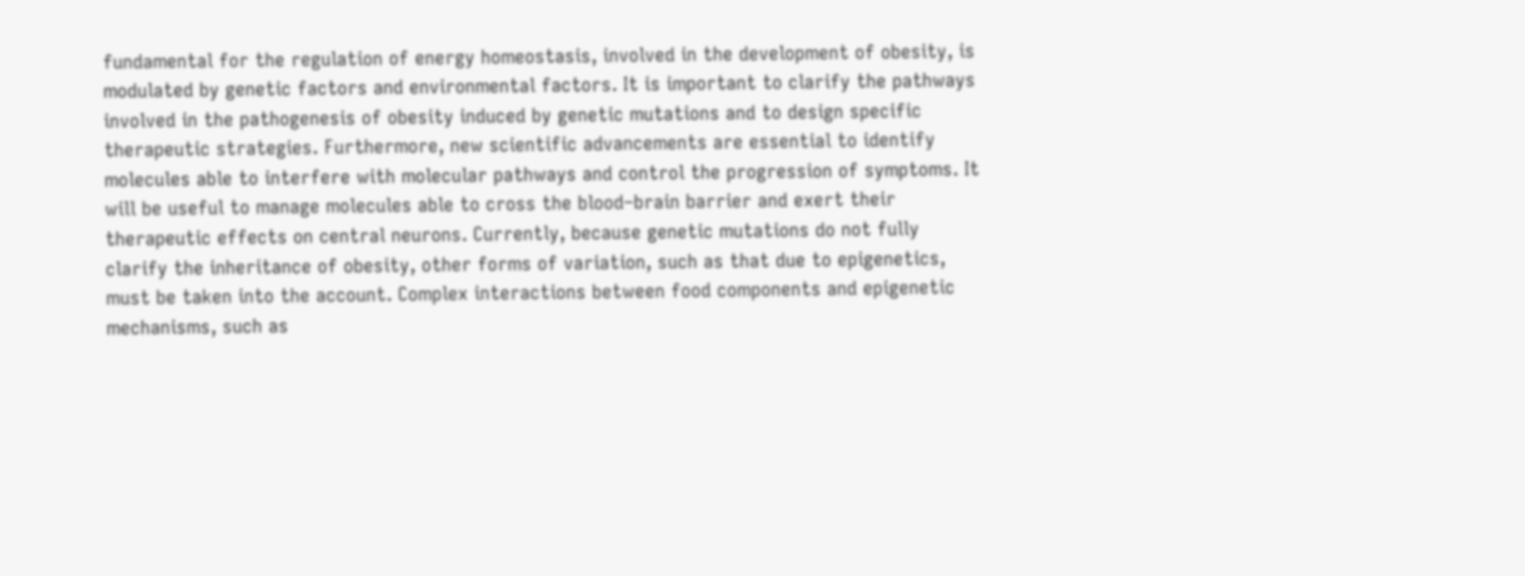fundamental for the regulation of energy homeostasis, involved in the development of obesity, is modulated by genetic factors and environmental factors. It is important to clarify the pathways involved in the pathogenesis of obesity induced by genetic mutations and to design specific therapeutic strategies. Furthermore, new scientific advancements are essential to identify molecules able to interfere with molecular pathways and control the progression of symptoms. It will be useful to manage molecules able to cross the blood–brain barrier and exert their therapeutic effects on central neurons. Currently, because genetic mutations do not fully clarify the inheritance of obesity, other forms of variation, such as that due to epigenetics, must be taken into the account. Complex interactions between food components and epigenetic mechanisms, such as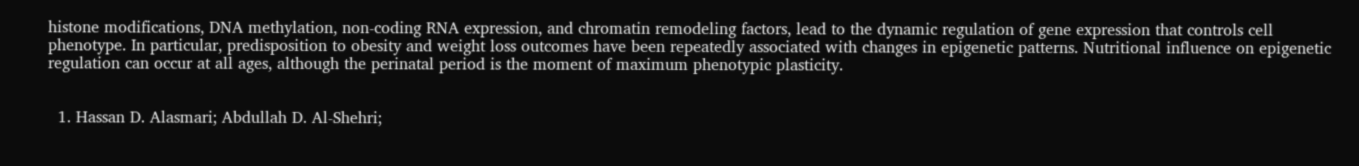histone modifications, DNA methylation, non-coding RNA expression, and chromatin remodeling factors, lead to the dynamic regulation of gene expression that controls cell phenotype. In particular, predisposition to obesity and weight loss outcomes have been repeatedly associated with changes in epigenetic patterns. Nutritional influence on epigenetic regulation can occur at all ages, although the perinatal period is the moment of maximum phenotypic plasticity.


  1. Hassan D. Alasmari; Abdullah D. Al-Shehri;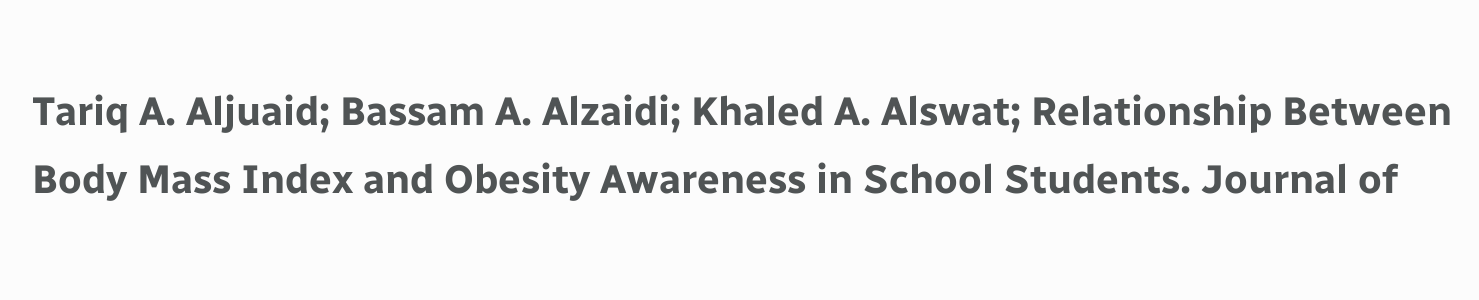Tariq A. Aljuaid; Bassam A. Alzaidi; Khaled A. Alswat; Relationship Between Body Mass Index and Obesity Awareness in School Students. Journal of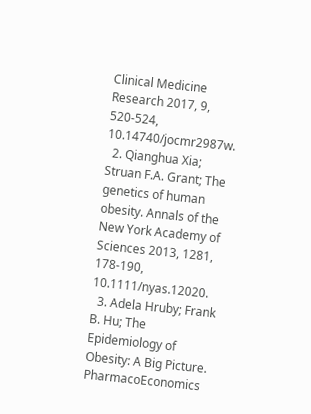Clinical Medicine Research 2017, 9, 520-524, 10.14740/jocmr2987w.
  2. Qianghua Xia; Struan F.A. Grant; The genetics of human obesity. Annals of the New York Academy of Sciences 2013, 1281, 178-190, 10.1111/nyas.12020.
  3. Adela Hruby; Frank B. Hu; The Epidemiology of Obesity: A Big Picture. PharmacoEconomics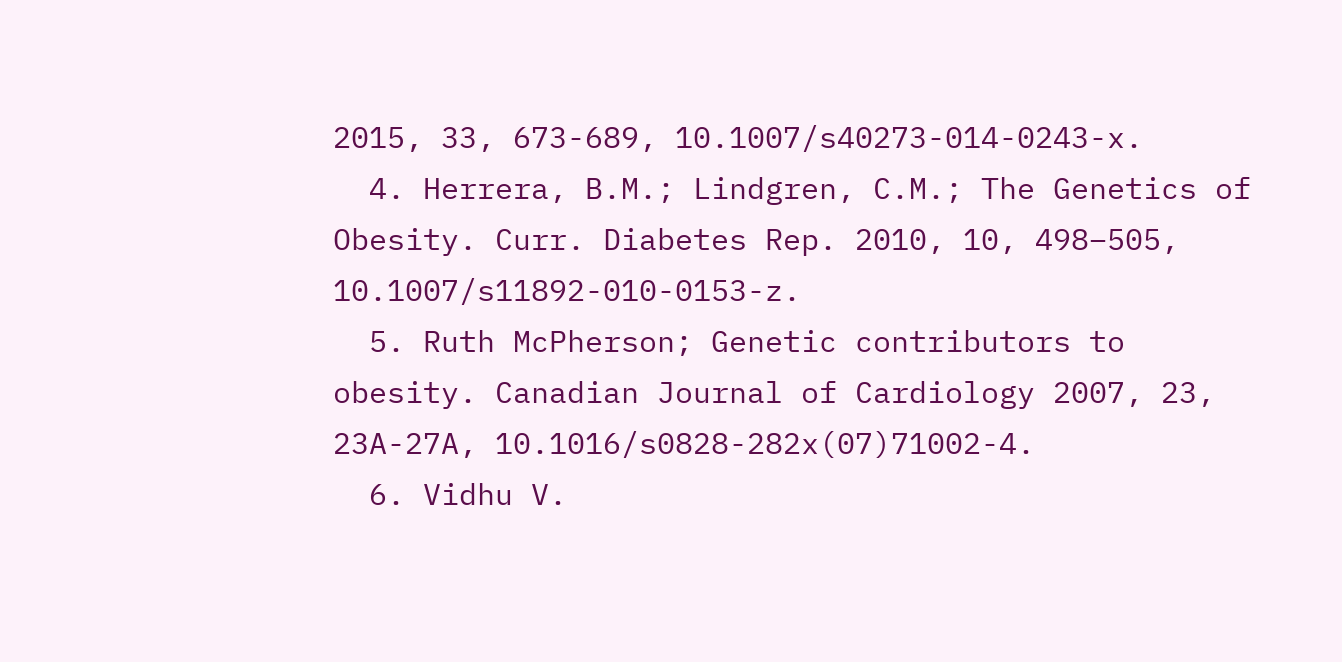2015, 33, 673-689, 10.1007/s40273-014-0243-x.
  4. Herrera, B.M.; Lindgren, C.M.; The Genetics of Obesity. Curr. Diabetes Rep. 2010, 10, 498–505, 10.1007/s11892-010-0153-z.
  5. Ruth McPherson; Genetic contributors to obesity. Canadian Journal of Cardiology 2007, 23, 23A-27A, 10.1016/s0828-282x(07)71002-4.
  6. Vidhu V.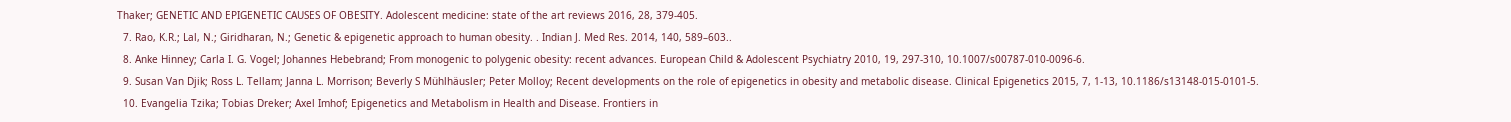Thaker; GENETIC AND EPIGENETIC CAUSES OF OBESITY. Adolescent medicine: state of the art reviews 2016, 28, 379-405.
  7. Rao, K.R.; Lal, N.; Giridharan, N.; Genetic & epigenetic approach to human obesity. . Indian J. Med Res. 2014, 140, 589–603..
  8. Anke Hinney; Carla I. G. Vogel; Johannes Hebebrand; From monogenic to polygenic obesity: recent advances. European Child & Adolescent Psychiatry 2010, 19, 297-310, 10.1007/s00787-010-0096-6.
  9. Susan Van Djik; Ross L. Tellam; Janna L. Morrison; Beverly S Mühlhäusler; Peter Molloy; Recent developments on the role of epigenetics in obesity and metabolic disease. Clinical Epigenetics 2015, 7, 1-13, 10.1186/s13148-015-0101-5.
  10. Evangelia Tzika; Tobias Dreker; Axel Imhof; Epigenetics and Metabolism in Health and Disease. Frontiers in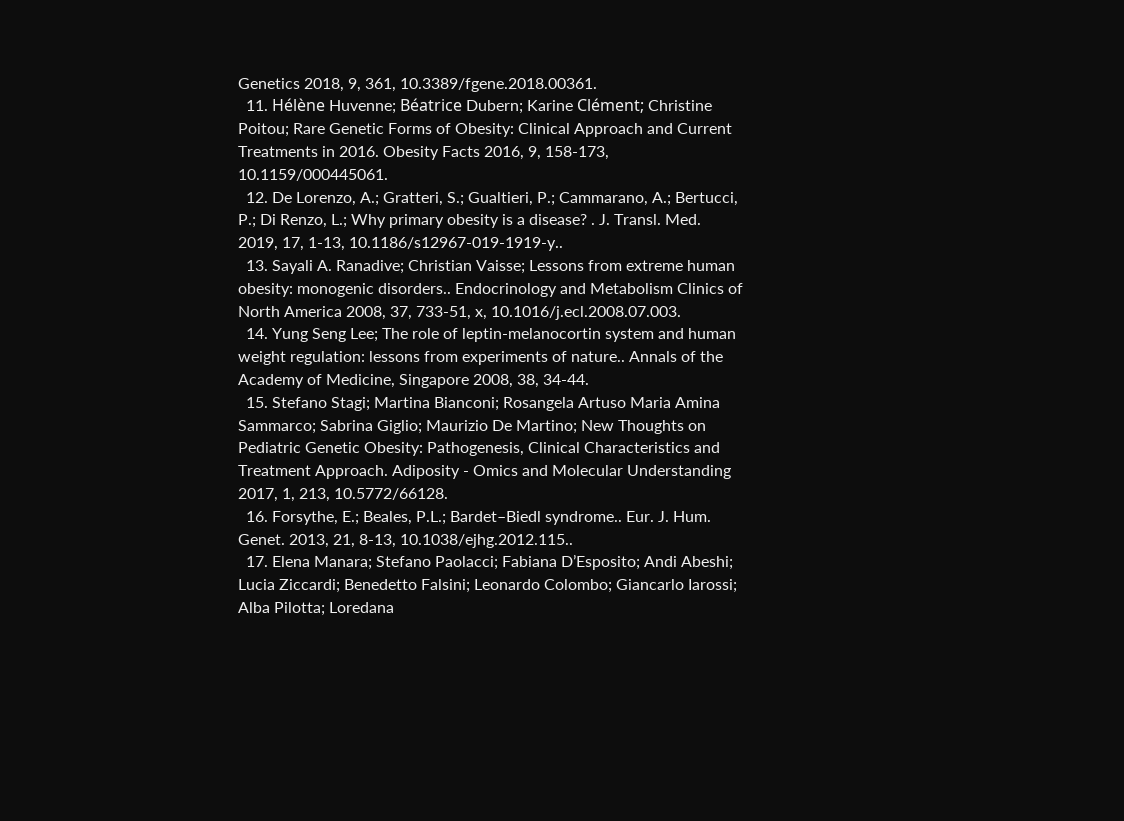Genetics 2018, 9, 361, 10.3389/fgene.2018.00361.
  11. Hélène Huvenne; Béatrice Dubern; Karine Clément; Christine Poitou; Rare Genetic Forms of Obesity: Clinical Approach and Current Treatments in 2016. Obesity Facts 2016, 9, 158-173, 10.1159/000445061.
  12. De Lorenzo, A.; Gratteri, S.; Gualtieri, P.; Cammarano, A.; Bertucci, P.; Di Renzo, L.; Why primary obesity is a disease? . J. Transl. Med. 2019, 17, 1-13, 10.1186/s12967-019-1919-y..
  13. Sayali A. Ranadive; Christian Vaisse; Lessons from extreme human obesity: monogenic disorders.. Endocrinology and Metabolism Clinics of North America 2008, 37, 733-51, x, 10.1016/j.ecl.2008.07.003.
  14. Yung Seng Lee; The role of leptin-melanocortin system and human weight regulation: lessons from experiments of nature.. Annals of the Academy of Medicine, Singapore 2008, 38, 34-44.
  15. Stefano Stagi; Martina Bianconi; Rosangela Artuso Maria Amina Sammarco; Sabrina Giglio; Maurizio De Martino; New Thoughts on Pediatric Genetic Obesity: Pathogenesis, Clinical Characteristics and Treatment Approach. Adiposity - Omics and Molecular Understanding 2017, 1, 213, 10.5772/66128.
  16. Forsythe, E.; Beales, P.L.; Bardet–Biedl syndrome.. Eur. J. Hum. Genet. 2013, 21, 8-13, 10.1038/ejhg.2012.115..
  17. Elena Manara; Stefano Paolacci; Fabiana D’Esposito; Andi Abeshi; Lucia Ziccardi; Benedetto Falsini; Leonardo Colombo; Giancarlo Iarossi; Alba Pilotta; Loredana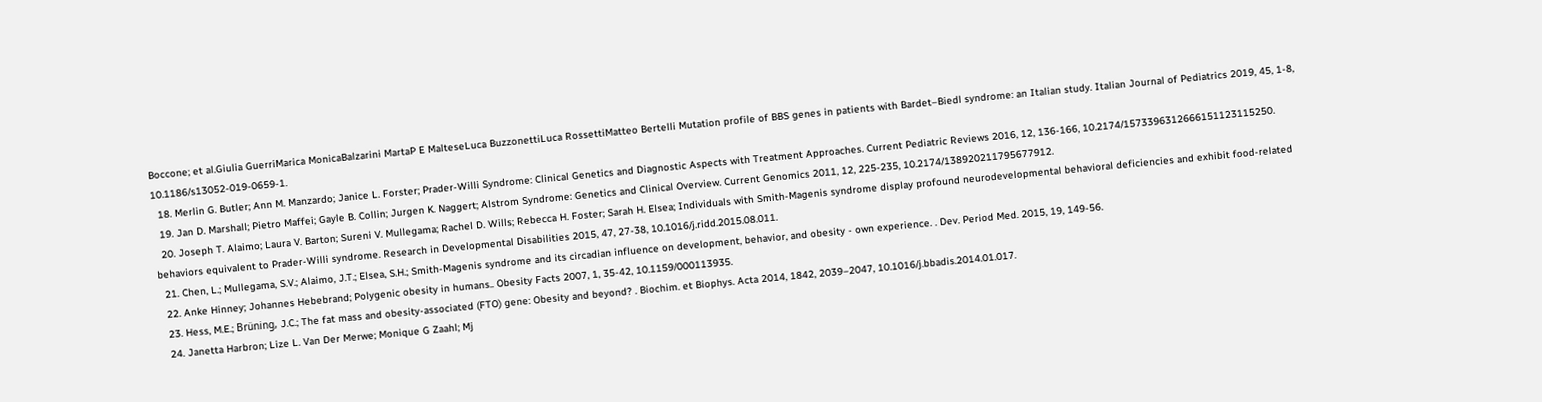Boccone; et al.Giulia GuerriMarica MonicaBalzarini MartaP E MalteseLuca BuzzonettiLuca RossettiMatteo Bertelli Mutation profile of BBS genes in patients with Bardet–Biedl syndrome: an Italian study. Italian Journal of Pediatrics 2019, 45, 1-8, 10.1186/s13052-019-0659-1.
  18. Merlin G. Butler; Ann M. Manzardo; Janice L. Forster; Prader-Willi Syndrome: Clinical Genetics and Diagnostic Aspects with Treatment Approaches. Current Pediatric Reviews 2016, 12, 136-166, 10.2174/1573396312666151123115250.
  19. Jan D. Marshall; Pietro Maffei; Gayle B. Collin; Jurgen K. Naggert; Alstrom Syndrome: Genetics and Clinical Overview. Current Genomics 2011, 12, 225-235, 10.2174/138920211795677912.
  20. Joseph T. Alaimo; Laura V. Barton; Sureni V. Mullegama; Rachel D. Wills; Rebecca H. Foster; Sarah H. Elsea; Individuals with Smith-Magenis syndrome display profound neurodevelopmental behavioral deficiencies and exhibit food-related behaviors equivalent to Prader-Willi syndrome. Research in Developmental Disabilities 2015, 47, 27-38, 10.1016/j.ridd.2015.08.011.
  21. Chen, L.; Mullegama, S.V.; Alaimo, J.T.; Elsea, S.H.; Smith-Magenis syndrome and its circadian influence on development, behavior, and obesity - own experience. . Dev. Period Med. 2015, 19, 149-56.
  22. Anke Hinney; Johannes Hebebrand; Polygenic obesity in humans.. Obesity Facts 2007, 1, 35-42, 10.1159/000113935.
  23. Hess, M.E.; Brüning, J.C.; The fat mass and obesity-associated (FTO) gene: Obesity and beyond? . Biochim. et Biophys. Acta 2014, 1842, 2039–2047, 10.1016/j.bbadis.2014.01.017.
  24. Janetta Harbron; Lize L. Van Der Merwe; Monique G Zaahl; Mj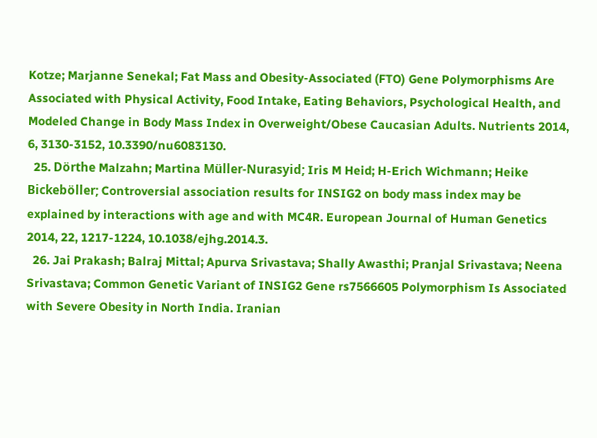Kotze; Marjanne Senekal; Fat Mass and Obesity-Associated (FTO) Gene Polymorphisms Are Associated with Physical Activity, Food Intake, Eating Behaviors, Psychological Health, and Modeled Change in Body Mass Index in Overweight/Obese Caucasian Adults. Nutrients 2014, 6, 3130-3152, 10.3390/nu6083130.
  25. Dörthe Malzahn; Martina Müller-Nurasyid; Iris M Heid; H-Erich Wichmann; Heike Bickeböller; Controversial association results for INSIG2 on body mass index may be explained by interactions with age and with MC4R. European Journal of Human Genetics 2014, 22, 1217-1224, 10.1038/ejhg.2014.3.
  26. Jai Prakash; Balraj Mittal; Apurva Srivastava; Shally Awasthi; Pranjal Srivastava; Neena Srivastava; Common Genetic Variant of INSIG2 Gene rs7566605 Polymorphism Is Associated with Severe Obesity in North India. Iranian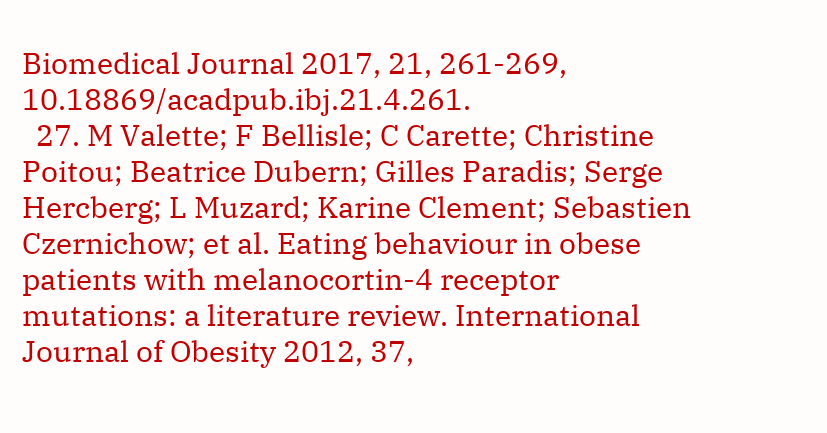Biomedical Journal 2017, 21, 261-269, 10.18869/acadpub.ibj.21.4.261.
  27. M Valette; F Bellisle; C Carette; Christine Poitou; Beatrice Dubern; Gilles Paradis; Serge Hercberg; L Muzard; Karine Clement; Sebastien Czernichow; et al. Eating behaviour in obese patients with melanocortin-4 receptor mutations: a literature review. International Journal of Obesity 2012, 37,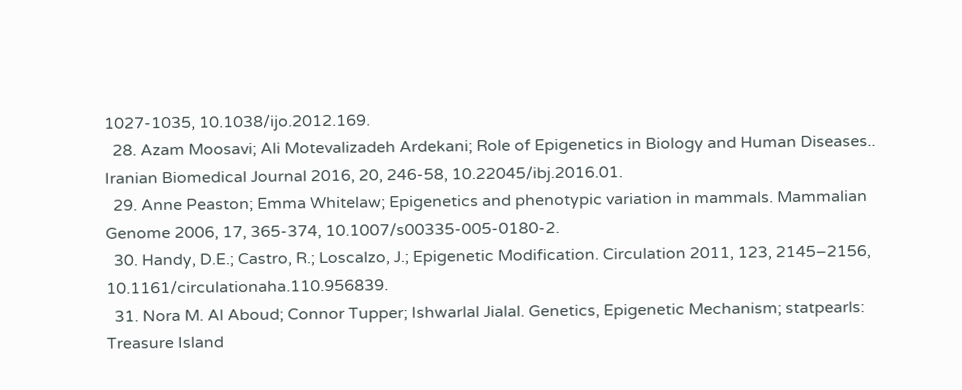1027-1035, 10.1038/ijo.2012.169.
  28. Azam Moosavi; Ali Motevalizadeh Ardekani; Role of Epigenetics in Biology and Human Diseases.. Iranian Biomedical Journal 2016, 20, 246-58, 10.22045/ibj.2016.01.
  29. Anne Peaston; Emma Whitelaw; Epigenetics and phenotypic variation in mammals. Mammalian Genome 2006, 17, 365-374, 10.1007/s00335-005-0180-2.
  30. Handy, D.E.; Castro, R.; Loscalzo, J.; Epigenetic Modification. Circulation 2011, 123, 2145–2156, 10.1161/circulationaha.110.956839.
  31. Nora M. Al Aboud; Connor Tupper; Ishwarlal Jialal. Genetics, Epigenetic Mechanism; statpearls: Treasure Island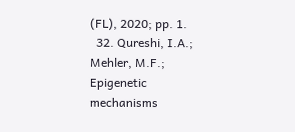(FL), 2020; pp. 1.
  32. Qureshi, I.A.; Mehler, M.F.; Epigenetic mechanisms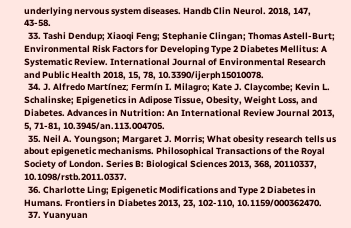underlying nervous system diseases. Handb Clin Neurol. 2018, 147, 43-58.
  33. Tashi Dendup; Xiaoqi Feng; Stephanie Clingan; Thomas Astell-Burt; Environmental Risk Factors for Developing Type 2 Diabetes Mellitus: A Systematic Review. International Journal of Environmental Research and Public Health 2018, 15, 78, 10.3390/ijerph15010078.
  34. J. Alfredo Martínez; Fermín I. Milagro; Kate J. Claycombe; Kevin L. Schalinske; Epigenetics in Adipose Tissue, Obesity, Weight Loss, and Diabetes. Advances in Nutrition: An International Review Journal 2013, 5, 71-81, 10.3945/an.113.004705.
  35. Neil A. Youngson; Margaret J. Morris; What obesity research tells us about epigenetic mechanisms. Philosophical Transactions of the Royal Society of London. Series B: Biological Sciences 2013, 368, 20110337, 10.1098/rstb.2011.0337.
  36. Charlotte Ling; Epigenetic Modifications and Type 2 Diabetes in Humans. Frontiers in Diabetes 2013, 23, 102-110, 10.1159/000362470.
  37. Yuanyuan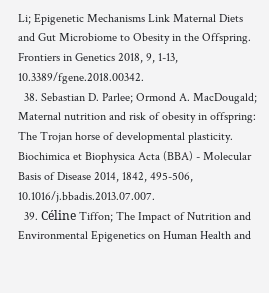Li; Epigenetic Mechanisms Link Maternal Diets and Gut Microbiome to Obesity in the Offspring. Frontiers in Genetics 2018, 9, 1-13, 10.3389/fgene.2018.00342.
  38. Sebastian D. Parlee; Ormond A. MacDougald; Maternal nutrition and risk of obesity in offspring: The Trojan horse of developmental plasticity. Biochimica et Biophysica Acta (BBA) - Molecular Basis of Disease 2014, 1842, 495-506, 10.1016/j.bbadis.2013.07.007.
  39. Céline Tiffon; The Impact of Nutrition and Environmental Epigenetics on Human Health and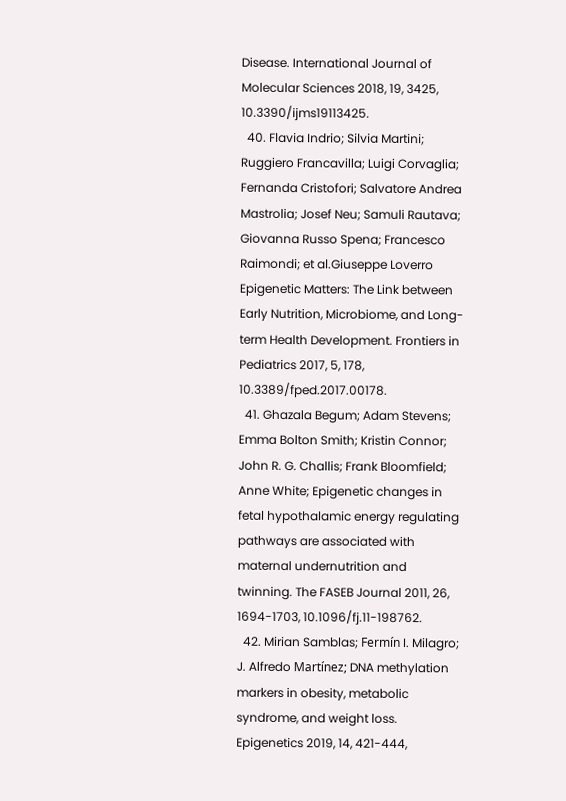Disease. International Journal of Molecular Sciences 2018, 19, 3425, 10.3390/ijms19113425.
  40. Flavia Indrio; Silvia Martini; Ruggiero Francavilla; Luigi Corvaglia; Fernanda Cristofori; Salvatore Andrea Mastrolia; Josef Neu; Samuli Rautava; Giovanna Russo Spena; Francesco Raimondi; et al.Giuseppe Loverro Epigenetic Matters: The Link between Early Nutrition, Microbiome, and Long-term Health Development. Frontiers in Pediatrics 2017, 5, 178, 10.3389/fped.2017.00178.
  41. Ghazala Begum; Adam Stevens; Emma Bolton Smith; Kristin Connor; John R. G. Challis; Frank Bloomfield; Anne White; Epigenetic changes in fetal hypothalamic energy regulating pathways are associated with maternal undernutrition and twinning. The FASEB Journal 2011, 26, 1694-1703, 10.1096/fj.11-198762.
  42. Mirian Samblas; Fermín I. Milagro; J. Alfredo Martínez; DNA methylation markers in obesity, metabolic syndrome, and weight loss. Epigenetics 2019, 14, 421-444,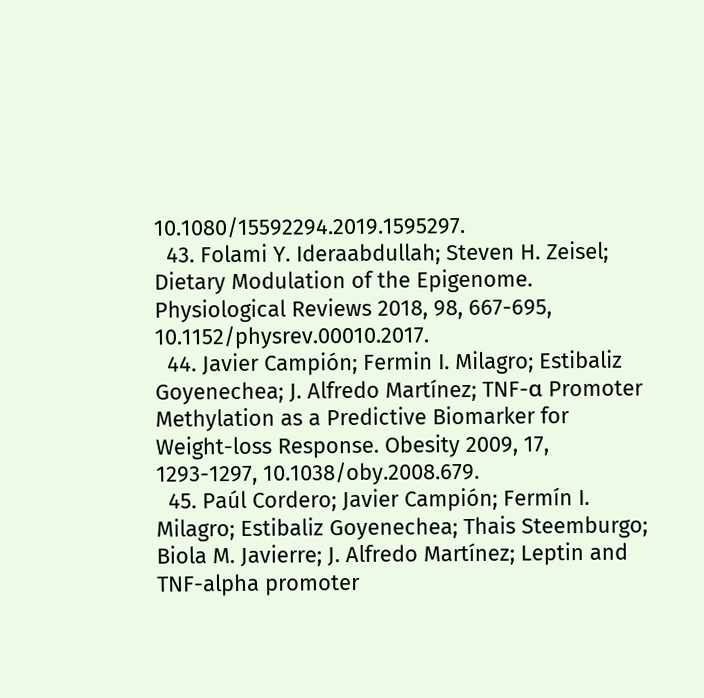10.1080/15592294.2019.1595297.
  43. Folami Y. Ideraabdullah; Steven H. Zeisel; Dietary Modulation of the Epigenome. Physiological Reviews 2018, 98, 667-695, 10.1152/physrev.00010.2017.
  44. Javier Campión; Fermin I. Milagro; Estibaliz Goyenechea; J. Alfredo Martínez; TNF-α Promoter Methylation as a Predictive Biomarker for Weight-loss Response. Obesity 2009, 17, 1293-1297, 10.1038/oby.2008.679.
  45. Paúl Cordero; Javier Campión; Fermín I. Milagro; Estibaliz Goyenechea; Thais Steemburgo; Biola M. Javierre; J. Alfredo Martínez; Leptin and TNF-alpha promoter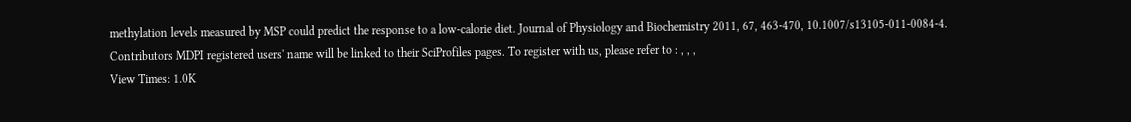methylation levels measured by MSP could predict the response to a low-calorie diet. Journal of Physiology and Biochemistry 2011, 67, 463-470, 10.1007/s13105-011-0084-4.
Contributors MDPI registered users' name will be linked to their SciProfiles pages. To register with us, please refer to : , , ,
View Times: 1.0K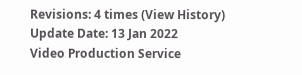Revisions: 4 times (View History)
Update Date: 13 Jan 2022
Video Production Service